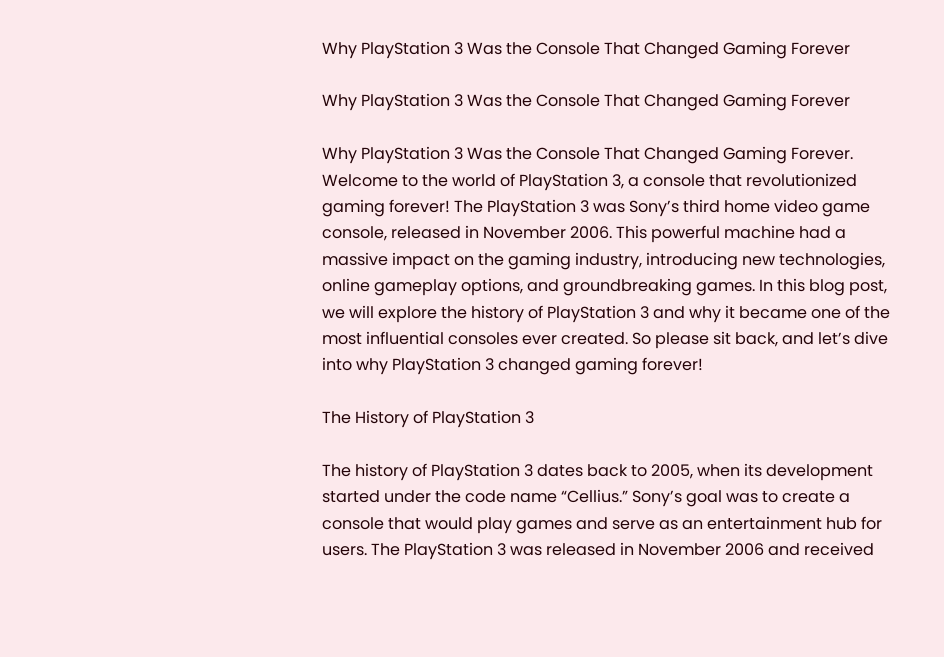Why PlayStation 3 Was the Console That Changed Gaming Forever

Why PlayStation 3 Was the Console That Changed Gaming Forever

Why PlayStation 3 Was the Console That Changed Gaming Forever. Welcome to the world of PlayStation 3, a console that revolutionized gaming forever! The PlayStation 3 was Sony’s third home video game console, released in November 2006. This powerful machine had a massive impact on the gaming industry, introducing new technologies, online gameplay options, and groundbreaking games. In this blog post, we will explore the history of PlayStation 3 and why it became one of the most influential consoles ever created. So please sit back, and let’s dive into why PlayStation 3 changed gaming forever!

The History of PlayStation 3

The history of PlayStation 3 dates back to 2005, when its development started under the code name “Cellius.” Sony’s goal was to create a console that would play games and serve as an entertainment hub for users. The PlayStation 3 was released in November 2006 and received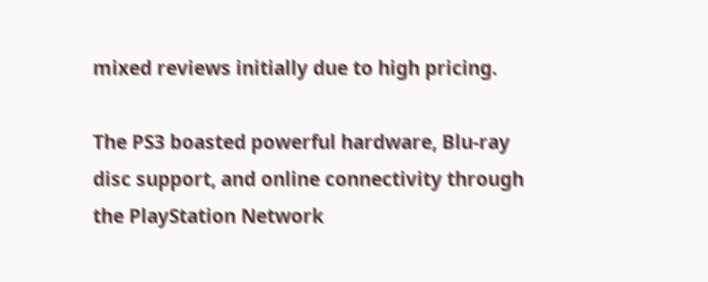mixed reviews initially due to high pricing.

The PS3 boasted powerful hardware, Blu-ray disc support, and online connectivity through the PlayStation Network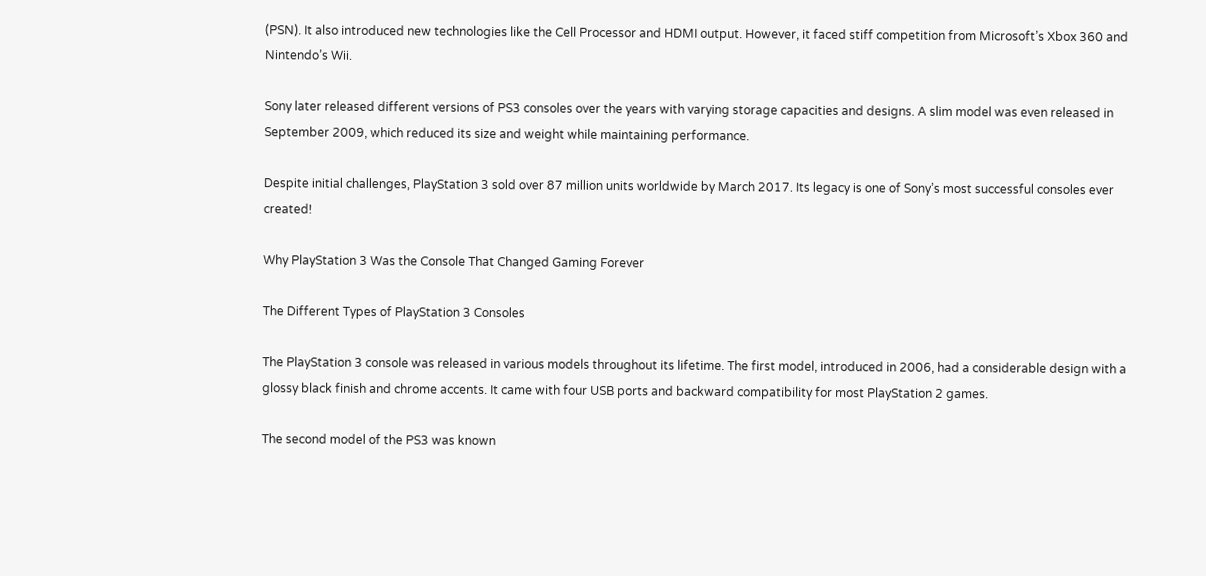(PSN). It also introduced new technologies like the Cell Processor and HDMI output. However, it faced stiff competition from Microsoft’s Xbox 360 and Nintendo’s Wii.

Sony later released different versions of PS3 consoles over the years with varying storage capacities and designs. A slim model was even released in September 2009, which reduced its size and weight while maintaining performance.

Despite initial challenges, PlayStation 3 sold over 87 million units worldwide by March 2017. Its legacy is one of Sony’s most successful consoles ever created!

Why PlayStation 3 Was the Console That Changed Gaming Forever

The Different Types of PlayStation 3 Consoles

The PlayStation 3 console was released in various models throughout its lifetime. The first model, introduced in 2006, had a considerable design with a glossy black finish and chrome accents. It came with four USB ports and backward compatibility for most PlayStation 2 games.

The second model of the PS3 was known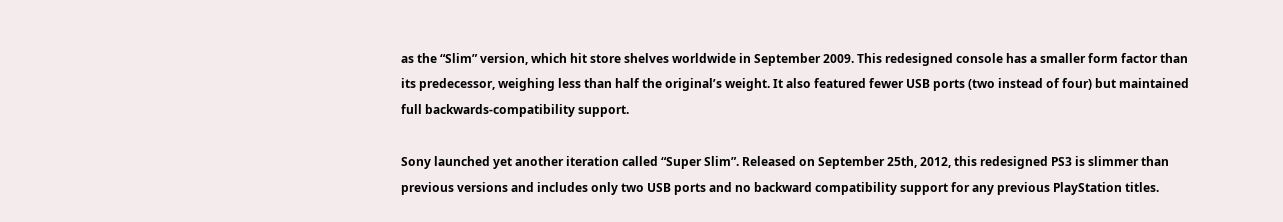as the “Slim” version, which hit store shelves worldwide in September 2009. This redesigned console has a smaller form factor than its predecessor, weighing less than half the original’s weight. It also featured fewer USB ports (two instead of four) but maintained full backwards-compatibility support.

Sony launched yet another iteration called “Super Slim”. Released on September 25th, 2012, this redesigned PS3 is slimmer than previous versions and includes only two USB ports and no backward compatibility support for any previous PlayStation titles.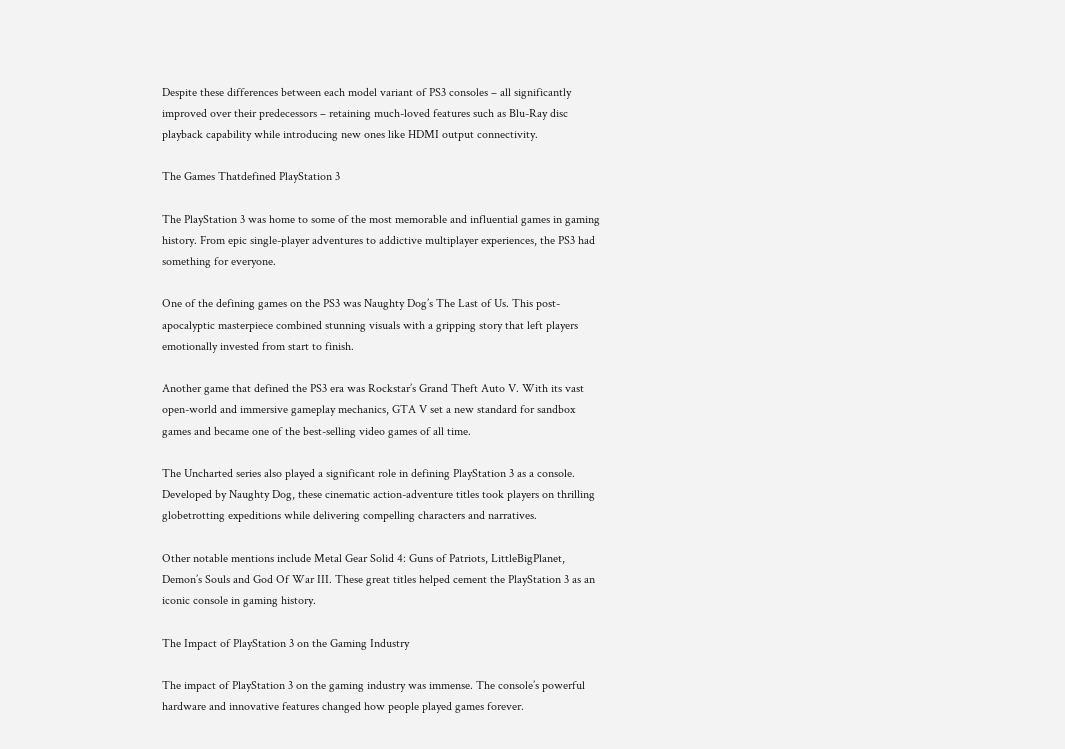Despite these differences between each model variant of PS3 consoles – all significantly improved over their predecessors – retaining much-loved features such as Blu-Ray disc playback capability while introducing new ones like HDMI output connectivity.

The Games Thatdefined PlayStation 3

The PlayStation 3 was home to some of the most memorable and influential games in gaming history. From epic single-player adventures to addictive multiplayer experiences, the PS3 had something for everyone.

One of the defining games on the PS3 was Naughty Dog’s The Last of Us. This post-apocalyptic masterpiece combined stunning visuals with a gripping story that left players emotionally invested from start to finish.

Another game that defined the PS3 era was Rockstar’s Grand Theft Auto V. With its vast open-world and immersive gameplay mechanics, GTA V set a new standard for sandbox games and became one of the best-selling video games of all time.

The Uncharted series also played a significant role in defining PlayStation 3 as a console. Developed by Naughty Dog, these cinematic action-adventure titles took players on thrilling globetrotting expeditions while delivering compelling characters and narratives.

Other notable mentions include Metal Gear Solid 4: Guns of Patriots, LittleBigPlanet, Demon’s Souls and God Of War III. These great titles helped cement the PlayStation 3 as an iconic console in gaming history.

The Impact of PlayStation 3 on the Gaming Industry

The impact of PlayStation 3 on the gaming industry was immense. The console’s powerful hardware and innovative features changed how people played games forever.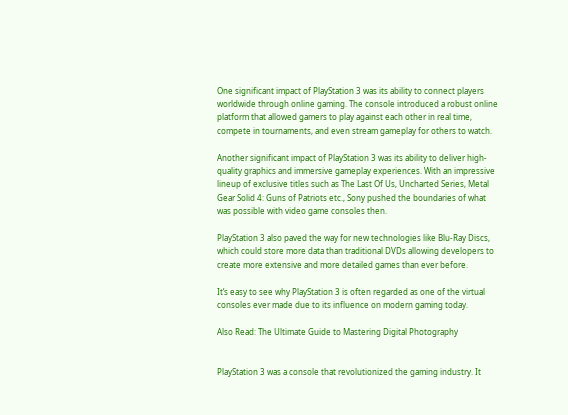One significant impact of PlayStation 3 was its ability to connect players worldwide through online gaming. The console introduced a robust online platform that allowed gamers to play against each other in real time, compete in tournaments, and even stream gameplay for others to watch.

Another significant impact of PlayStation 3 was its ability to deliver high-quality graphics and immersive gameplay experiences. With an impressive lineup of exclusive titles such as The Last Of Us, Uncharted Series, Metal Gear Solid 4: Guns of Patriots etc., Sony pushed the boundaries of what was possible with video game consoles then.

PlayStation 3 also paved the way for new technologies like Blu-Ray Discs, which could store more data than traditional DVDs allowing developers to create more extensive and more detailed games than ever before.

It’s easy to see why PlayStation 3 is often regarded as one of the virtual consoles ever made due to its influence on modern gaming today.

Also Read: The Ultimate Guide to Mastering Digital Photography


PlayStation 3 was a console that revolutionized the gaming industry. It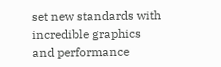set new standards with incredible graphics and performance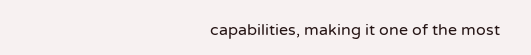capabilities, making it one of the most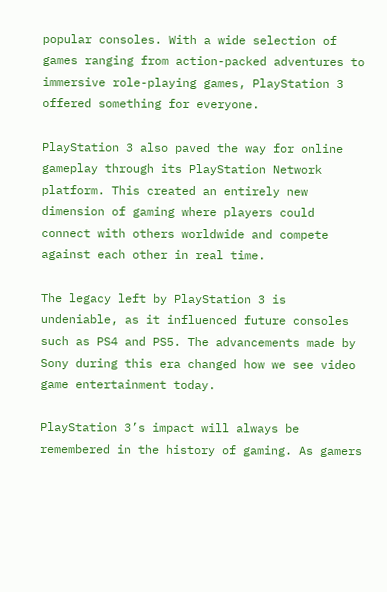popular consoles. With a wide selection of games ranging from action-packed adventures to immersive role-playing games, PlayStation 3 offered something for everyone.

PlayStation 3 also paved the way for online gameplay through its PlayStation Network platform. This created an entirely new dimension of gaming where players could connect with others worldwide and compete against each other in real time.

The legacy left by PlayStation 3 is undeniable, as it influenced future consoles such as PS4 and PS5. The advancements made by Sony during this era changed how we see video game entertainment today.

PlayStation 3’s impact will always be remembered in the history of gaming. As gamers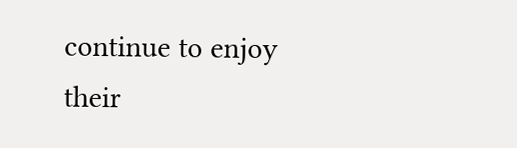continue to enjoy their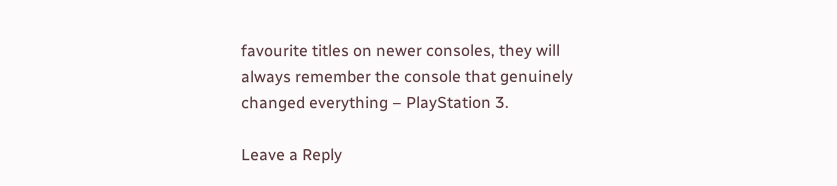favourite titles on newer consoles, they will always remember the console that genuinely changed everything – PlayStation 3.

Leave a Reply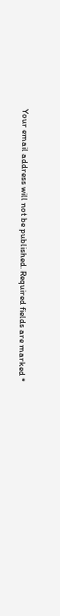Your email address will not be published. Required fields are marked *